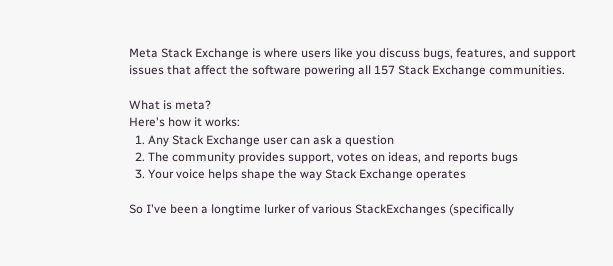Meta Stack Exchange is where users like you discuss bugs, features, and support issues that affect the software powering all 157 Stack Exchange communities.

What is meta?
Here's how it works:
  1. Any Stack Exchange user can ask a question
  2. The community provides support, votes on ideas, and reports bugs
  3. Your voice helps shape the way Stack Exchange operates

So I've been a longtime lurker of various StackExchanges (specifically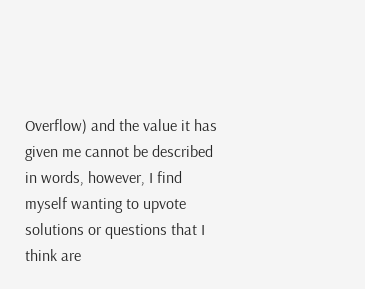Overflow) and the value it has given me cannot be described in words, however, I find myself wanting to upvote solutions or questions that I think are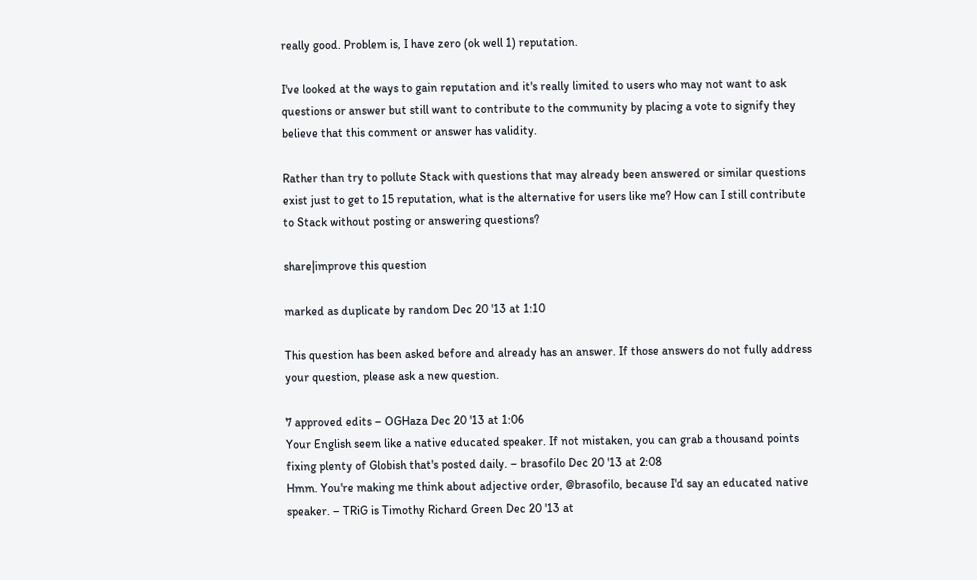really good. Problem is, I have zero (ok well 1) reputation.

I've looked at the ways to gain reputation and it's really limited to users who may not want to ask questions or answer but still want to contribute to the community by placing a vote to signify they believe that this comment or answer has validity.

Rather than try to pollute Stack with questions that may already been answered or similar questions exist just to get to 15 reputation, what is the alternative for users like me? How can I still contribute to Stack without posting or answering questions?

share|improve this question

marked as duplicate by random Dec 20 '13 at 1:10

This question has been asked before and already has an answer. If those answers do not fully address your question, please ask a new question.

7 approved edits – OGHaza Dec 20 '13 at 1:06
Your English seem like a native educated speaker. If not mistaken, you can grab a thousand points fixing plenty of Globish that's posted daily. – brasofilo Dec 20 '13 at 2:08
Hmm. You're making me think about adjective order, @brasofilo, because I'd say an educated native speaker. – TRiG is Timothy Richard Green Dec 20 '13 at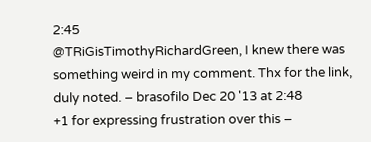2:45
@TRiGisTimothyRichardGreen, I knew there was something weird in my comment. Thx for the link, duly noted. – brasofilo Dec 20 '13 at 2:48
+1 for expressing frustration over this –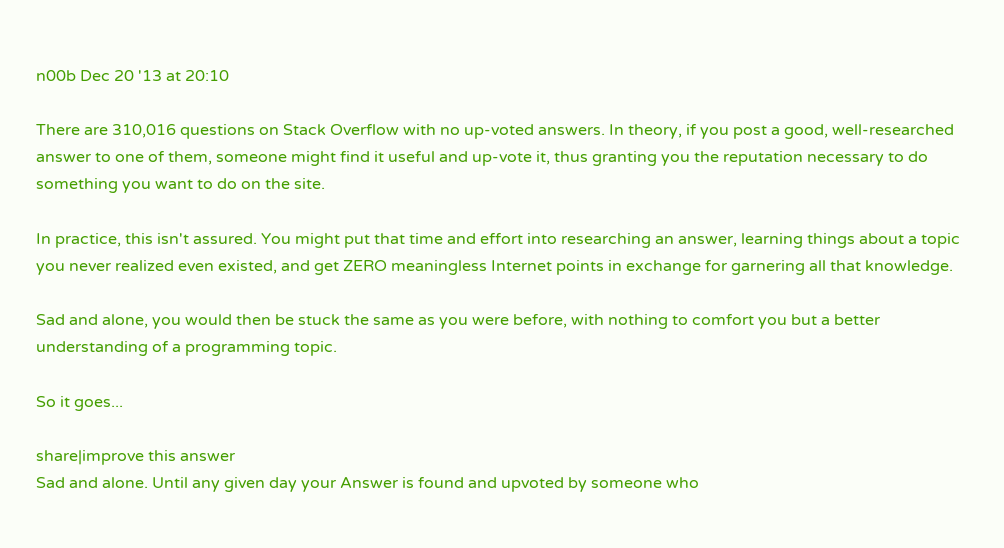n00b Dec 20 '13 at 20:10

There are 310,016 questions on Stack Overflow with no up-voted answers. In theory, if you post a good, well-researched answer to one of them, someone might find it useful and up-vote it, thus granting you the reputation necessary to do something you want to do on the site.

In practice, this isn't assured. You might put that time and effort into researching an answer, learning things about a topic you never realized even existed, and get ZERO meaningless Internet points in exchange for garnering all that knowledge.

Sad and alone, you would then be stuck the same as you were before, with nothing to comfort you but a better understanding of a programming topic.

So it goes...

share|improve this answer
Sad and alone. Until any given day your Answer is found and upvoted by someone who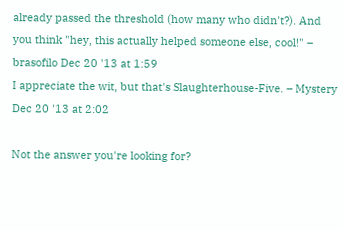already passed the threshold (how many who didn't?). And you think "hey, this actually helped someone else, cool!" – brasofilo Dec 20 '13 at 1:59
I appreciate the wit, but that's Slaughterhouse-Five. – Mystery Dec 20 '13 at 2:02

Not the answer you're looking for?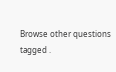Browse other questions tagged .